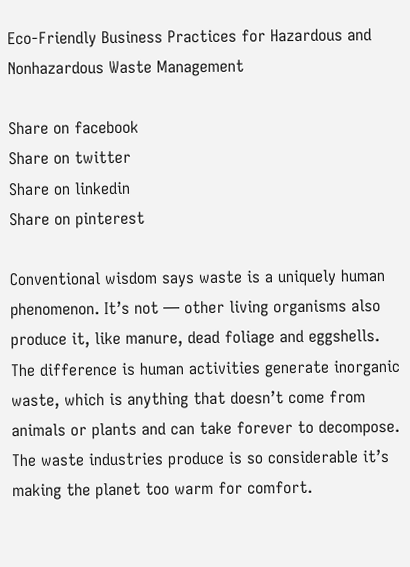Eco-Friendly Business Practices for Hazardous and Nonhazardous Waste Management

Share on facebook
Share on twitter
Share on linkedin
Share on pinterest

Conventional wisdom says waste is a uniquely human phenomenon. It’s not — other living organisms also produce it, like manure, dead foliage and eggshells. The difference is human activities generate inorganic waste, which is anything that doesn’t come from animals or plants and can take forever to decompose. The waste industries produce is so considerable it’s making the planet too warm for comfort.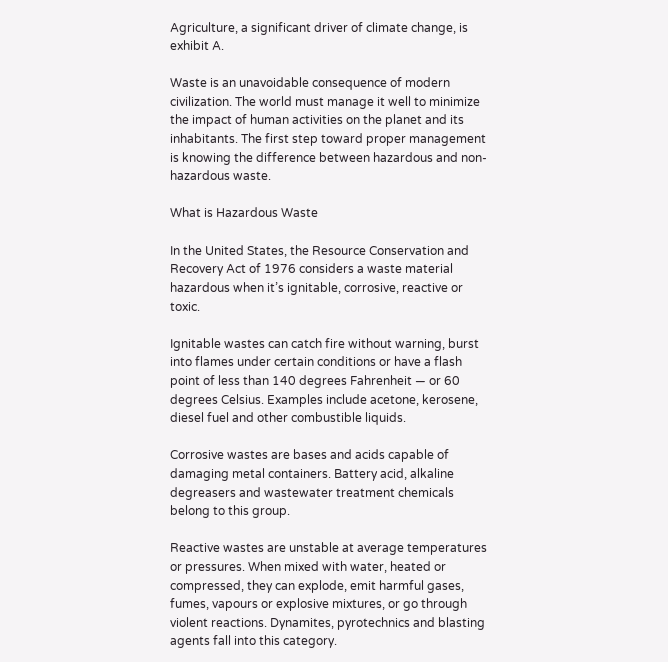Agriculture, a significant driver of climate change, is exhibit A.

Waste is an unavoidable consequence of modern civilization. The world must manage it well to minimize the impact of human activities on the planet and its inhabitants. The first step toward proper management is knowing the difference between hazardous and non-hazardous waste.

What is Hazardous Waste

In the United States, the Resource Conservation and Recovery Act of 1976 considers a waste material hazardous when it’s ignitable, corrosive, reactive or toxic.

Ignitable wastes can catch fire without warning, burst into flames under certain conditions or have a flash point of less than 140 degrees Fahrenheit — or 60 degrees Celsius. Examples include acetone, kerosene, diesel fuel and other combustible liquids.

Corrosive wastes are bases and acids capable of damaging metal containers. Battery acid, alkaline degreasers and wastewater treatment chemicals belong to this group.

Reactive wastes are unstable at average temperatures or pressures. When mixed with water, heated or compressed, they can explode, emit harmful gases, fumes, vapours or explosive mixtures, or go through violent reactions. Dynamites, pyrotechnics and blasting agents fall into this category.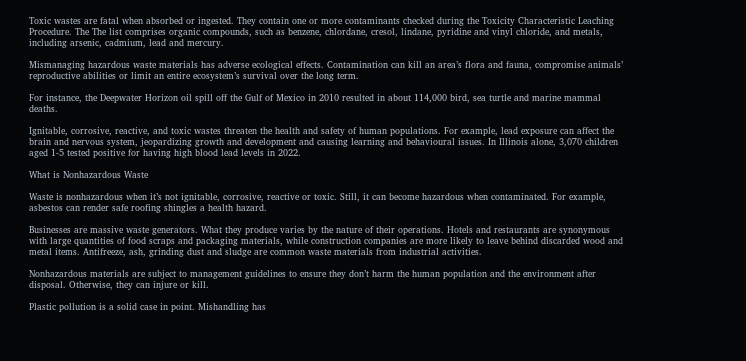Toxic wastes are fatal when absorbed or ingested. They contain one or more contaminants checked during the Toxicity Characteristic Leaching Procedure. The The list comprises organic compounds, such as benzene, chlordane, cresol, lindane, pyridine and vinyl chloride, and metals, including arsenic, cadmium, lead and mercury.

Mismanaging hazardous waste materials has adverse ecological effects. Contamination can kill an area’s flora and fauna, compromise animals’ reproductive abilities or limit an entire ecosystem’s survival over the long term.

For instance, the Deepwater Horizon oil spill off the Gulf of Mexico in 2010 resulted in about 114,000 bird, sea turtle and marine mammal deaths.

Ignitable, corrosive, reactive, and toxic wastes threaten the health and safety of human populations. For example, lead exposure can affect the brain and nervous system, jeopardizing growth and development and causing learning and behavioural issues. In Illinois alone, 3,070 children aged 1-5 tested positive for having high blood lead levels in 2022.

What is Nonhazardous Waste

Waste is nonhazardous when it’s not ignitable, corrosive, reactive or toxic. Still, it can become hazardous when contaminated. For example, asbestos can render safe roofing shingles a health hazard.

Businesses are massive waste generators. What they produce varies by the nature of their operations. Hotels and restaurants are synonymous with large quantities of food scraps and packaging materials, while construction companies are more likely to leave behind discarded wood and metal items. Antifreeze, ash, grinding dust and sludge are common waste materials from industrial activities.

Nonhazardous materials are subject to management guidelines to ensure they don’t harm the human population and the environment after disposal. Otherwise, they can injure or kill.

Plastic pollution is a solid case in point. Mishandling has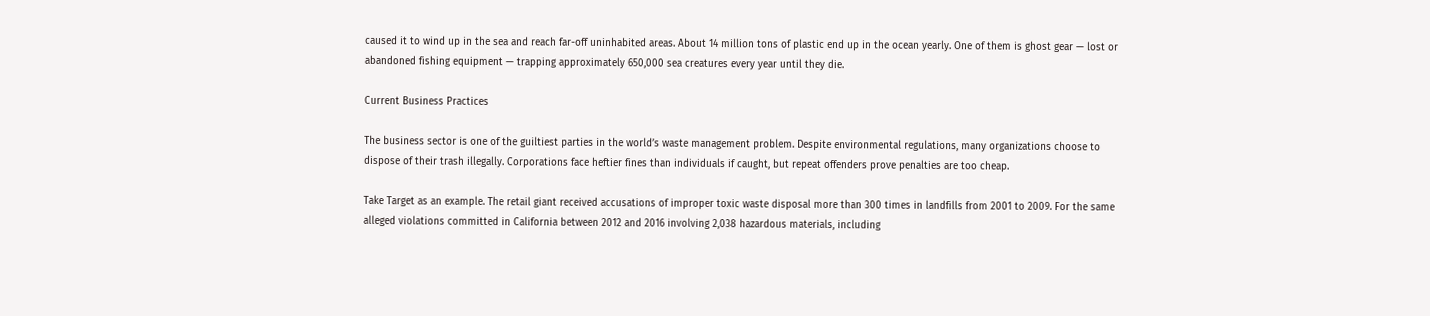caused it to wind up in the sea and reach far-off uninhabited areas. About 14 million tons of plastic end up in the ocean yearly. One of them is ghost gear — lost or abandoned fishing equipment — trapping approximately 650,000 sea creatures every year until they die.

Current Business Practices

The business sector is one of the guiltiest parties in the world’s waste management problem. Despite environmental regulations, many organizations choose to dispose of their trash illegally. Corporations face heftier fines than individuals if caught, but repeat offenders prove penalties are too cheap.

Take Target as an example. The retail giant received accusations of improper toxic waste disposal more than 300 times in landfills from 2001 to 2009. For the same alleged violations committed in California between 2012 and 2016 involving 2,038 hazardous materials, including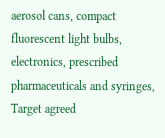aerosol cans, compact fluorescent light bulbs, electronics, prescribed pharmaceuticals and syringes, Target agreed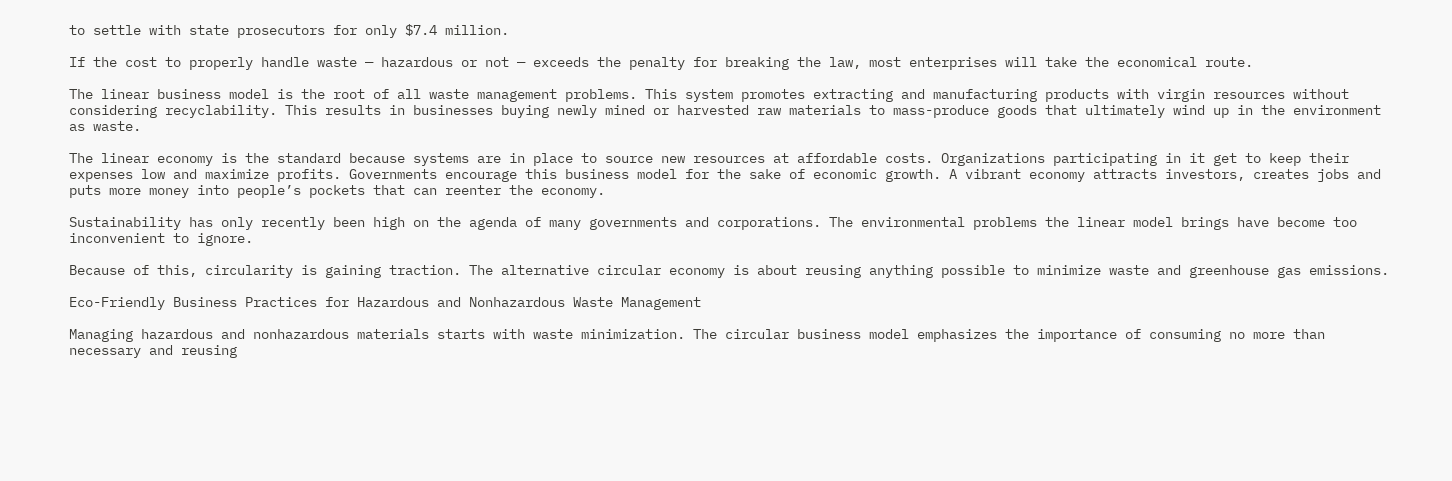to settle with state prosecutors for only $7.4 million.

If the cost to properly handle waste — hazardous or not — exceeds the penalty for breaking the law, most enterprises will take the economical route.

The linear business model is the root of all waste management problems. This system promotes extracting and manufacturing products with virgin resources without considering recyclability. This results in businesses buying newly mined or harvested raw materials to mass-produce goods that ultimately wind up in the environment as waste.

The linear economy is the standard because systems are in place to source new resources at affordable costs. Organizations participating in it get to keep their expenses low and maximize profits. Governments encourage this business model for the sake of economic growth. A vibrant economy attracts investors, creates jobs and puts more money into people’s pockets that can reenter the economy.

Sustainability has only recently been high on the agenda of many governments and corporations. The environmental problems the linear model brings have become too inconvenient to ignore.

Because of this, circularity is gaining traction. The alternative circular economy is about reusing anything possible to minimize waste and greenhouse gas emissions.

Eco-Friendly Business Practices for Hazardous and Nonhazardous Waste Management

Managing hazardous and nonhazardous materials starts with waste minimization. The circular business model emphasizes the importance of consuming no more than necessary and reusing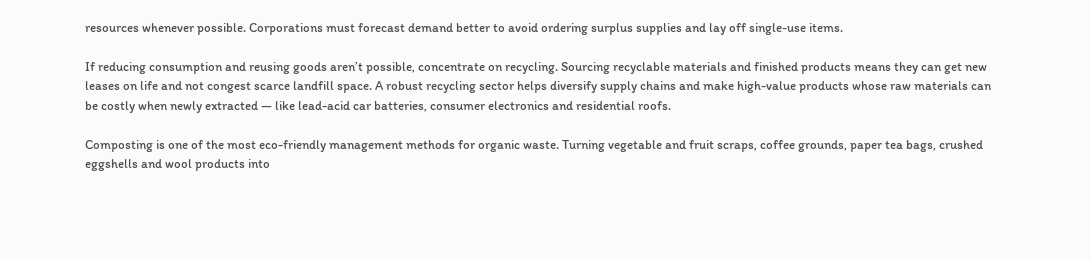resources whenever possible. Corporations must forecast demand better to avoid ordering surplus supplies and lay off single-use items.

If reducing consumption and reusing goods aren’t possible, concentrate on recycling. Sourcing recyclable materials and finished products means they can get new leases on life and not congest scarce landfill space. A robust recycling sector helps diversify supply chains and make high-value products whose raw materials can be costly when newly extracted — like lead-acid car batteries, consumer electronics and residential roofs.

Composting is one of the most eco-friendly management methods for organic waste. Turning vegetable and fruit scraps, coffee grounds, paper tea bags, crushed eggshells and wool products into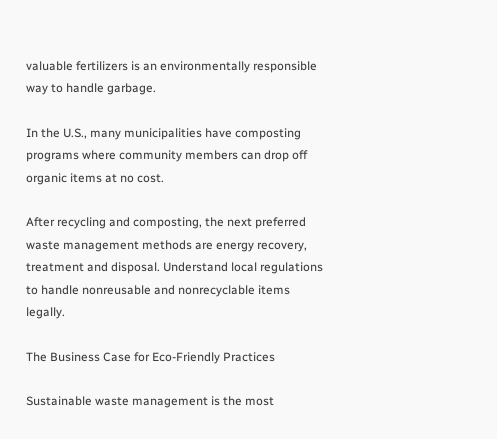valuable fertilizers is an environmentally responsible way to handle garbage.

In the U.S., many municipalities have composting programs where community members can drop off organic items at no cost.

After recycling and composting, the next preferred waste management methods are energy recovery, treatment and disposal. Understand local regulations to handle nonreusable and nonrecyclable items legally.

The Business Case for Eco-Friendly Practices

Sustainable waste management is the most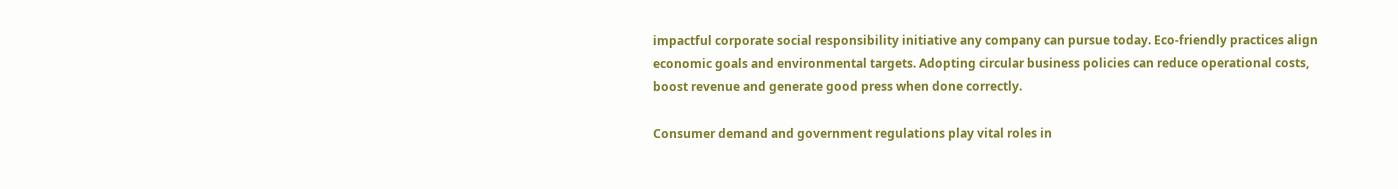impactful corporate social responsibility initiative any company can pursue today. Eco-friendly practices align economic goals and environmental targets. Adopting circular business policies can reduce operational costs, boost revenue and generate good press when done correctly.

Consumer demand and government regulations play vital roles in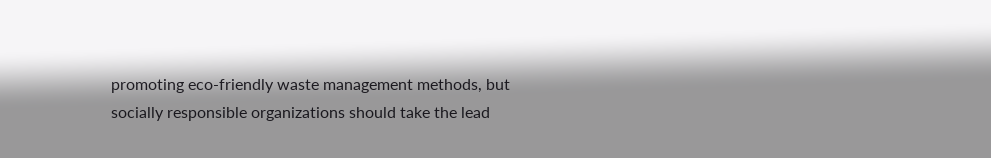promoting eco-friendly waste management methods, but socially responsible organizations should take the lead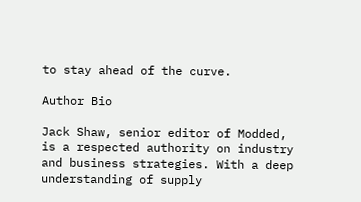to stay ahead of the curve.

Author Bio

Jack Shaw, senior editor of Modded, is a respected authority on industry and business strategies. With a deep understanding of supply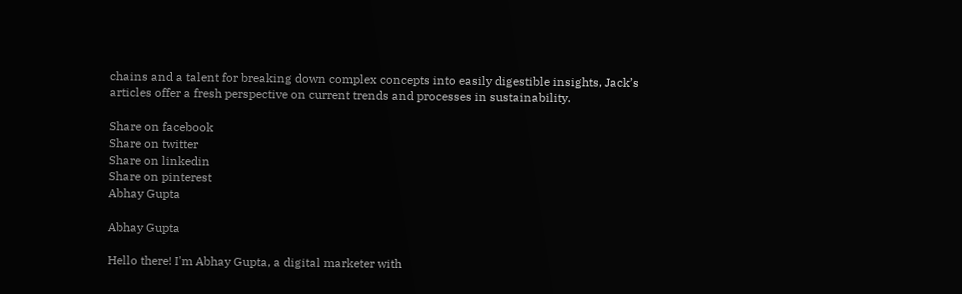chains and a talent for breaking down complex concepts into easily digestible insights, Jack’s articles offer a fresh perspective on current trends and processes in sustainability.

Share on facebook
Share on twitter
Share on linkedin
Share on pinterest
Abhay Gupta

Abhay Gupta

Hello there! I'm Abhay Gupta, a digital marketer with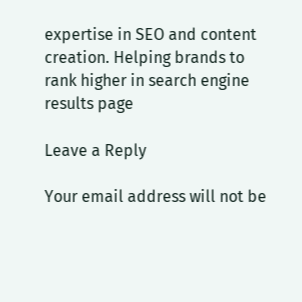expertise in SEO and content creation. Helping brands to rank higher in search engine results page

Leave a Reply

Your email address will not be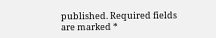published. Required fields are marked *